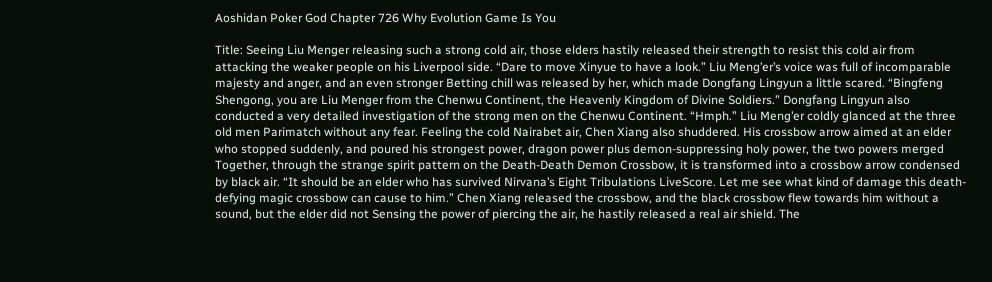Aoshidan Poker God Chapter 726 Why Evolution Game Is You

Title: Seeing Liu Menger releasing such a strong cold air, those elders hastily released their strength to resist this cold air from attacking the weaker people on his Liverpool side. “Dare to move Xinyue to have a look.” Liu Meng’er’s voice was full of incomparable majesty and anger, and an even stronger Betting chill was released by her, which made Dongfang Lingyun a little scared. “Bingfeng Shengong, you are Liu Menger from the Chenwu Continent, the Heavenly Kingdom of Divine Soldiers.” Dongfang Lingyun also conducted a very detailed investigation of the strong men on the Chenwu Continent. “Hmph.” Liu Meng’er coldly glanced at the three old men Parimatch without any fear. Feeling the cold Nairabet air, Chen Xiang also shuddered. His crossbow arrow aimed at an elder who stopped suddenly, and poured his strongest power, dragon power plus demon-suppressing holy power, the two powers merged Together, through the strange spirit pattern on the Death-Death Demon Crossbow, it is transformed into a crossbow arrow condensed by black air. “It should be an elder who has survived Nirvana’s Eight Tribulations LiveScore. Let me see what kind of damage this death-defying magic crossbow can cause to him.” Chen Xiang released the crossbow, and the black crossbow flew towards him without a sound, but the elder did not Sensing the power of piercing the air, he hastily released a real air shield. The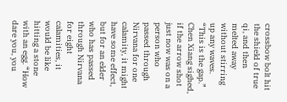crossbow bolt hit the shield of true qi, and then melted away without stirring up any waves. “This is the gap.” Chen Xiang sighed, if the arrow shot just now was on a person who passed through Nirvana for one calamity, it might have some effect, but for an elder who has passed through Nirvana for eight calamities, it would be like hitting a stone with an egg. “How dare you, you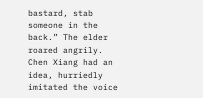bastard, stab someone in the back.” The elder roared angrily. Chen Xiang had an idea, hurriedly imitated the voice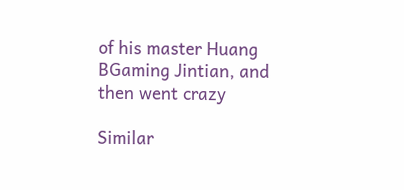of his master Huang BGaming Jintian, and then went crazy

Similar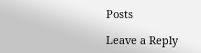Posts

Leave a Reply